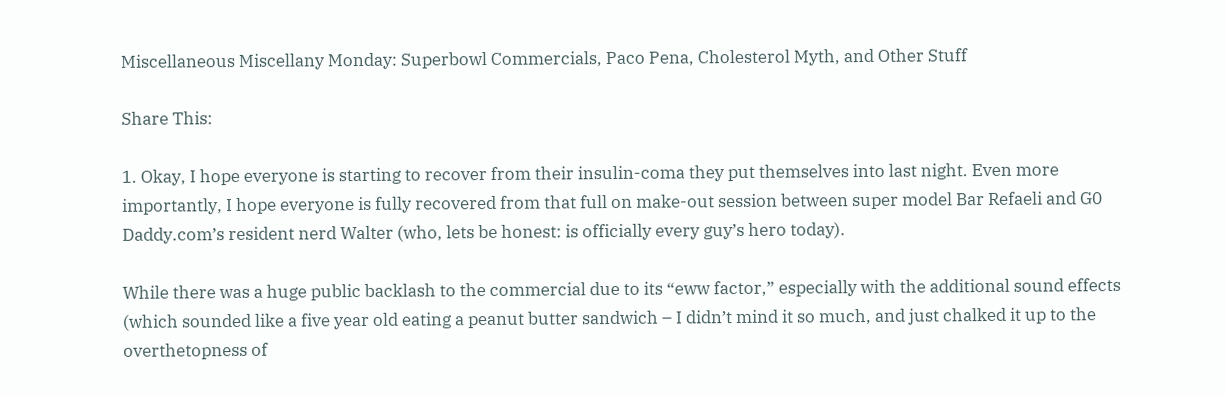Miscellaneous Miscellany Monday: Superbowl Commercials, Paco Pena, Cholesterol Myth, and Other Stuff

Share This:

1. Okay, I hope everyone is starting to recover from their insulin-coma they put themselves into last night. Even more importantly, I hope everyone is fully recovered from that full on make-out session between super model Bar Refaeli and G0 Daddy.com’s resident nerd Walter (who, lets be honest: is officially every guy’s hero today).

While there was a huge public backlash to the commercial due to its “eww factor,” especially with the additional sound effects (which sounded like a five year old eating a peanut butter sandwich – I didn’t mind it so much, and just chalked it up to the  overthetopness of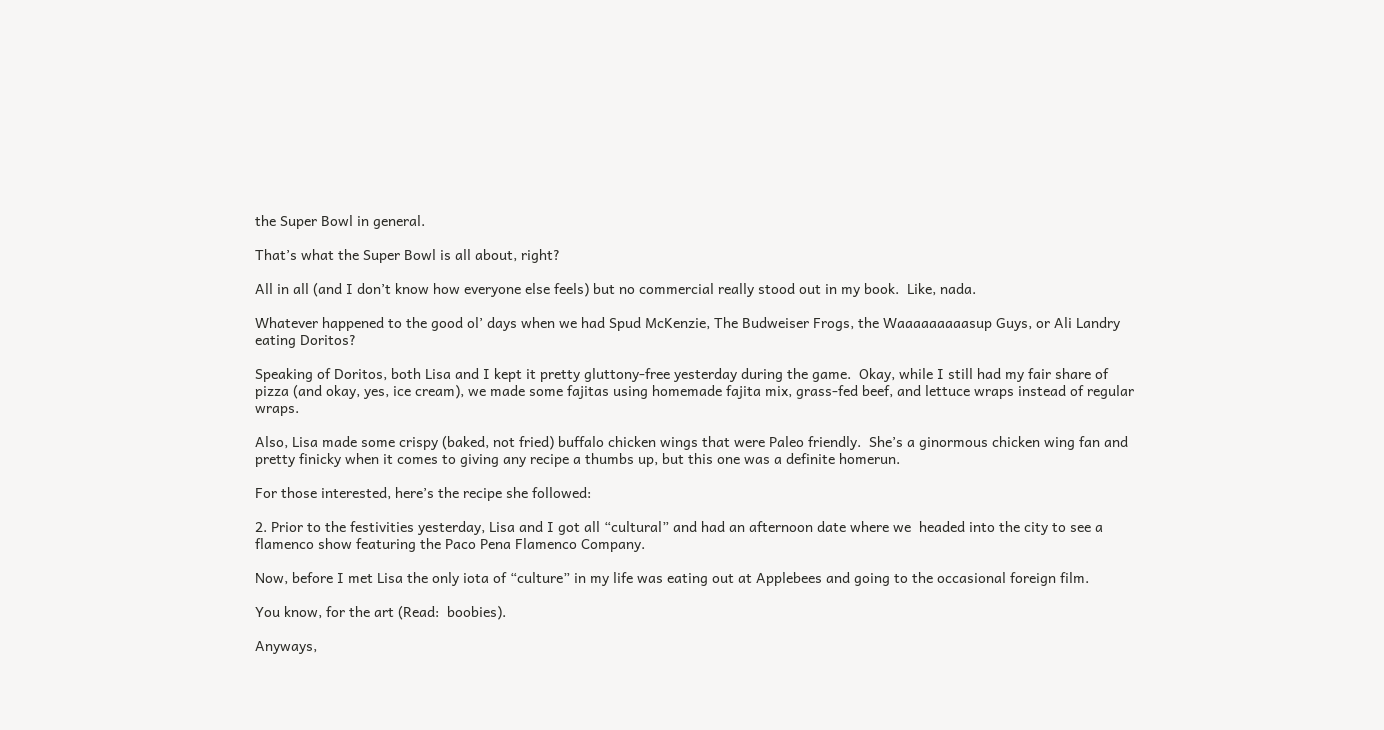the Super Bowl in general.

That’s what the Super Bowl is all about, right?

All in all (and I don’t know how everyone else feels) but no commercial really stood out in my book.  Like, nada.

Whatever happened to the good ol’ days when we had Spud McKenzie, The Budweiser Frogs, the Waaaaaaaaasup Guys, or Ali Landry eating Doritos?

Speaking of Doritos, both Lisa and I kept it pretty gluttony-free yesterday during the game.  Okay, while I still had my fair share of pizza (and okay, yes, ice cream), we made some fajitas using homemade fajita mix, grass-fed beef, and lettuce wraps instead of regular wraps.

Also, Lisa made some crispy (baked, not fried) buffalo chicken wings that were Paleo friendly.  She’s a ginormous chicken wing fan and pretty finicky when it comes to giving any recipe a thumbs up, but this one was a definite homerun.

For those interested, here’s the recipe she followed:

2. Prior to the festivities yesterday, Lisa and I got all “cultural” and had an afternoon date where we  headed into the city to see a flamenco show featuring the Paco Pena Flamenco Company.

Now, before I met Lisa the only iota of “culture” in my life was eating out at Applebees and going to the occasional foreign film.

You know, for the art (Read:  boobies).

Anyways,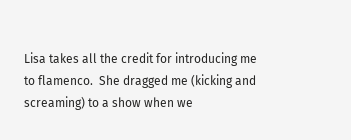Lisa takes all the credit for introducing me to flamenco.  She dragged me (kicking and screaming) to a show when we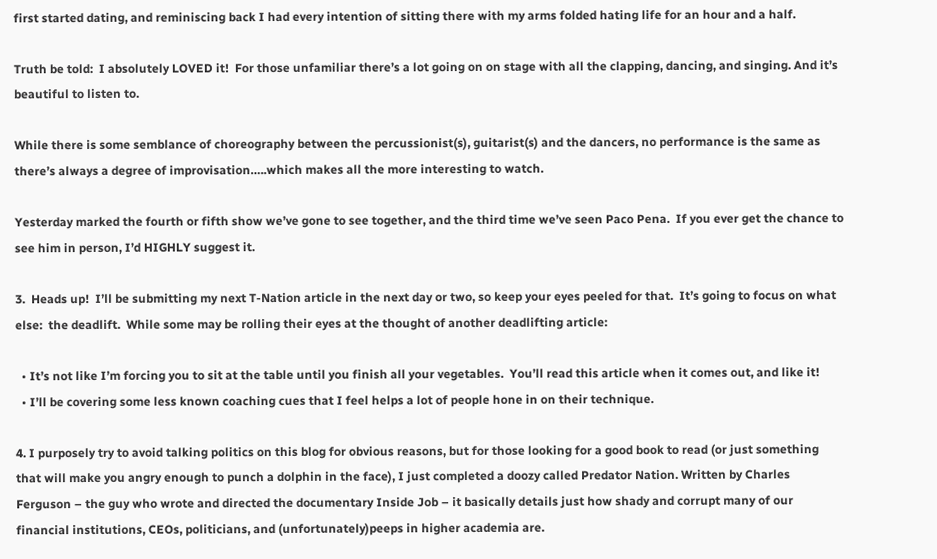first started dating, and reminiscing back I had every intention of sitting there with my arms folded hating life for an hour and a half.

Truth be told:  I absolutely LOVED it!  For those unfamiliar there’s a lot going on on stage with all the clapping, dancing, and singing. And it’s beautiful to listen to.

While there is some semblance of choreography between the percussionist(s), guitarist(s) and the dancers, no performance is the same as there’s always a degree of improvisation…..which makes all the more interesting to watch.

Yesterday marked the fourth or fifth show we’ve gone to see together, and the third time we’ve seen Paco Pena.  If you ever get the chance to see him in person, I’d HIGHLY suggest it.

3.  Heads up!  I’ll be submitting my next T-Nation article in the next day or two, so keep your eyes peeled for that.  It’s going to focus on what else:  the deadlift.  While some may be rolling their eyes at the thought of another deadlifting article:

  • It’s not like I’m forcing you to sit at the table until you finish all your vegetables.  You’ll read this article when it comes out, and like it!
  • I’ll be covering some less known coaching cues that I feel helps a lot of people hone in on their technique.

4. I purposely try to avoid talking politics on this blog for obvious reasons, but for those looking for a good book to read (or just something that will make you angry enough to punch a dolphin in the face), I just completed a doozy called Predator Nation. Written by Charles Ferguson – the guy who wrote and directed the documentary Inside Job – it basically details just how shady and corrupt many of our financial institutions, CEOs, politicians, and (unfortunately)peeps in higher academia are.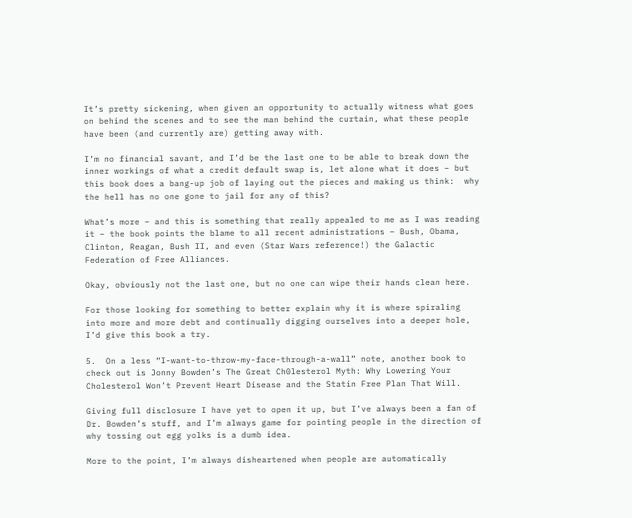It’s pretty sickening, when given an opportunity to actually witness what goes on behind the scenes and to see the man behind the curtain, what these people have been (and currently are) getting away with.

I’m no financial savant, and I’d be the last one to be able to break down the inner workings of what a credit default swap is, let alone what it does – but this book does a bang-up job of laying out the pieces and making us think:  why the hell has no one gone to jail for any of this?

What’s more – and this is something that really appealed to me as I was reading it – the book points the blame to all recent administrations – Bush, Obama, Clinton, Reagan, Bush II, and even (Star Wars reference!) the Galactic Federation of Free Alliances.

Okay, obviously not the last one, but no one can wipe their hands clean here.

For those looking for something to better explain why it is where spiraling into more and more debt and continually digging ourselves into a deeper hole, I’d give this book a try.

5.  On a less “I-want-to-throw-my-face-through-a-wall” note, another book to check out is Jonny Bowden’s The Great Ch0lesterol Myth: Why Lowering Your Cholesterol Won’t Prevent Heart Disease and the Statin Free Plan That Will.

Giving full disclosure I have yet to open it up, but I’ve always been a fan of Dr. Bowden’s stuff, and I’m always game for pointing people in the direction of why tossing out egg yolks is a dumb idea.

More to the point, I’m always disheartened when people are automatically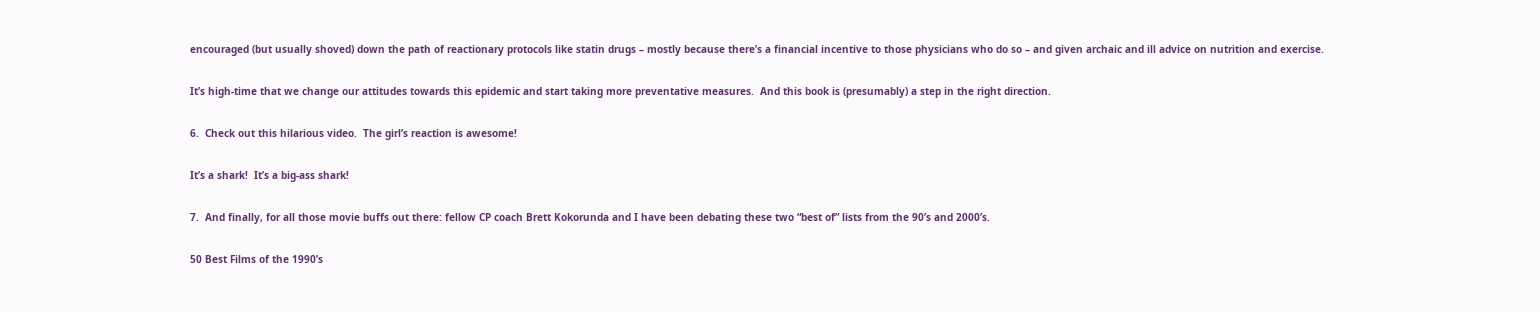encouraged (but usually shoved) down the path of reactionary protocols like statin drugs – mostly because there’s a financial incentive to those physicians who do so – and given archaic and ill advice on nutrition and exercise.

It’s high-time that we change our attitudes towards this epidemic and start taking more preventative measures.  And this book is (presumably) a step in the right direction.

6.  Check out this hilarious video.  The girl’s reaction is awesome!

It’s a shark!  It’s a big-ass shark!

7.  And finally, for all those movie buffs out there: fellow CP coach Brett Kokorunda and I have been debating these two “best of” lists from the 90’s and 2000’s.

50 Best Films of the 1990’s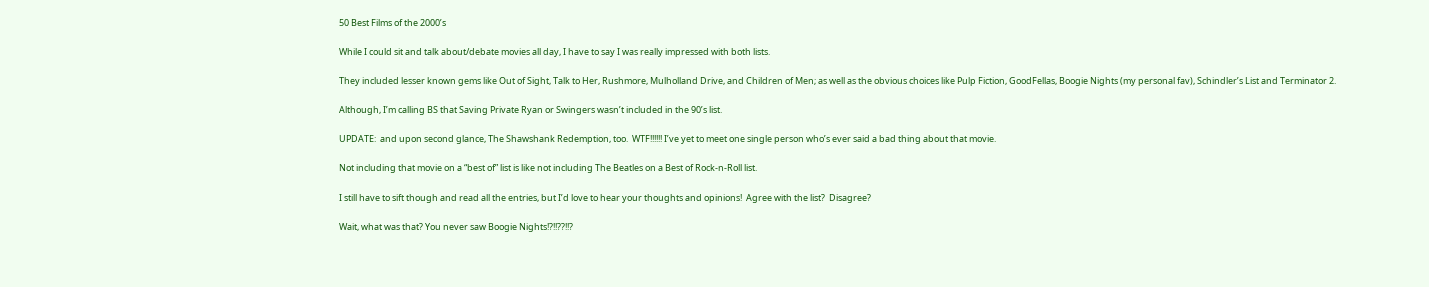50 Best Films of the 2000’s

While I could sit and talk about/debate movies all day, I have to say I was really impressed with both lists.

They included lesser known gems like Out of Sight, Talk to Her, Rushmore, Mulholland Drive, and Children of Men; as well as the obvious choices like Pulp Fiction, GoodFellas, Boogie Nights (my personal fav), Schindler’s List and Terminator 2.

Although, I’m calling BS that Saving Private Ryan or Swingers wasn’t included in the 90’s list.

UPDATE:  and upon second glance, The Shawshank Redemption, too.  WTF!!!!!! I’ve yet to meet one single person who’s ever said a bad thing about that movie.

Not including that movie on a “best of” list is like not including The Beatles on a Best of Rock-n-Roll list.

I still have to sift though and read all the entries, but I’d love to hear your thoughts and opinions!  Agree with the list?  Disagree?

Wait, what was that? You never saw Boogie Nights!?!!??!!?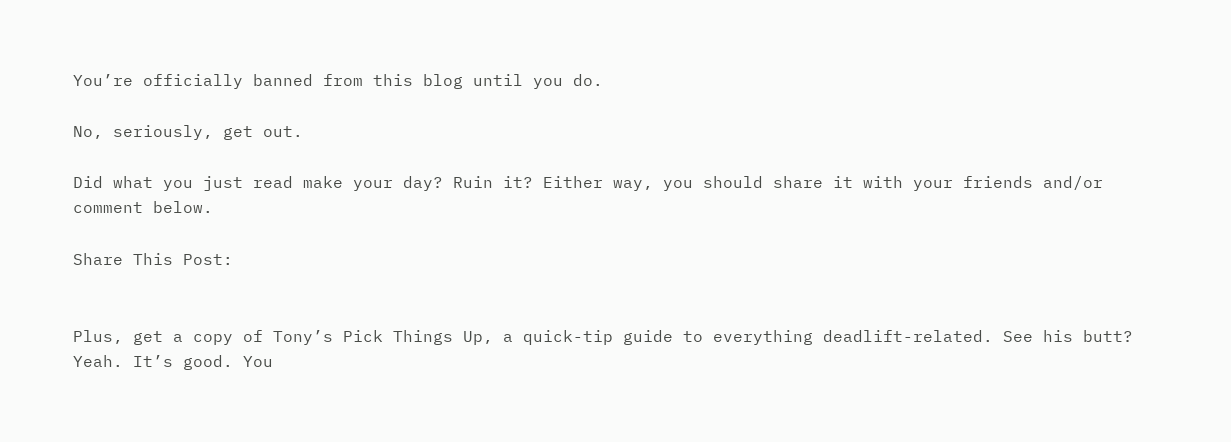You’re officially banned from this blog until you do.

No, seriously, get out.

Did what you just read make your day? Ruin it? Either way, you should share it with your friends and/or comment below.

Share This Post:


Plus, get a copy of Tony’s Pick Things Up, a quick-tip guide to everything deadlift-related. See his butt? Yeah. It’s good. You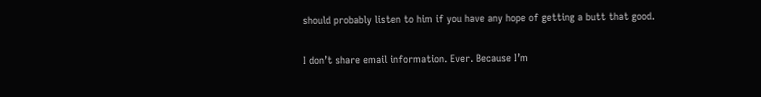should probably listen to him if you have any hope of getting a butt that good.

I don’t share email information. Ever. Because I’m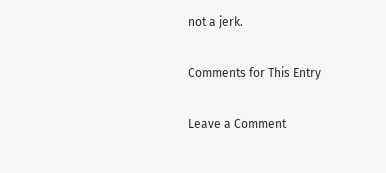not a jerk.

Comments for This Entry

Leave a Comment